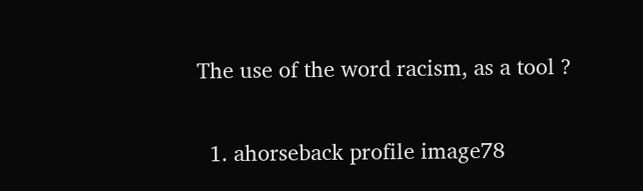The use of the word racism, as a tool ?

  1. ahorseback profile image78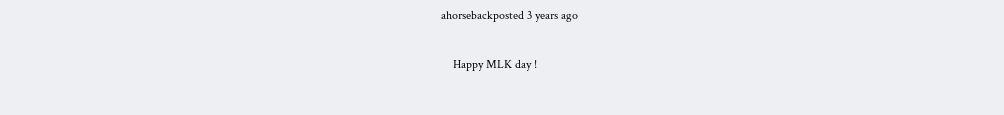ahorsebackposted 3 years ago

    Happy MLK day !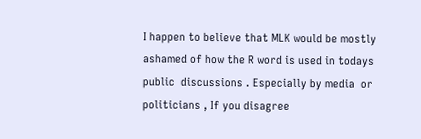I happen to believe that MLK would be mostly ashamed of how the R word is used in todays  public  discussions . Especially by media  or politicians , If you disagree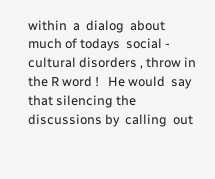within  a  dialog  about much of todays  social - cultural disorders , throw in the R word !   He would  say that silencing the discussions by  calling  out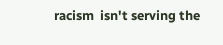racism  isn't serving the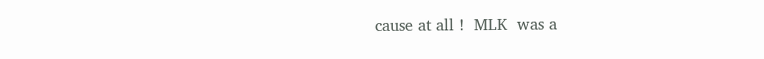cause at all !  MLK  was a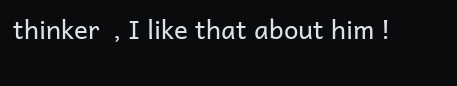thinker  , I like that about him !